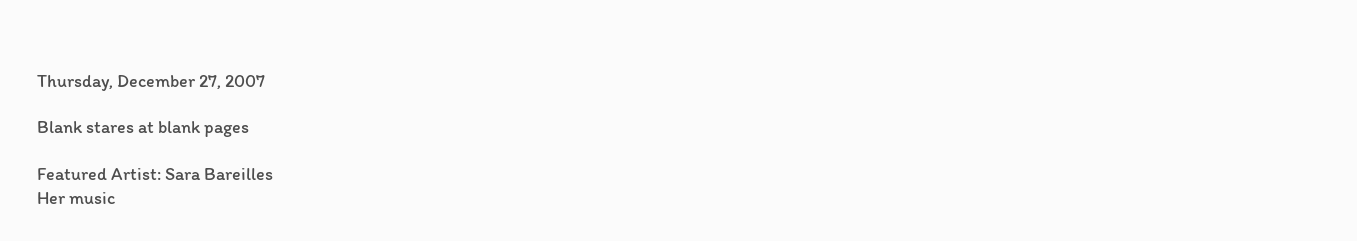Thursday, December 27, 2007

Blank stares at blank pages

Featured Artist: Sara Bareilles
Her music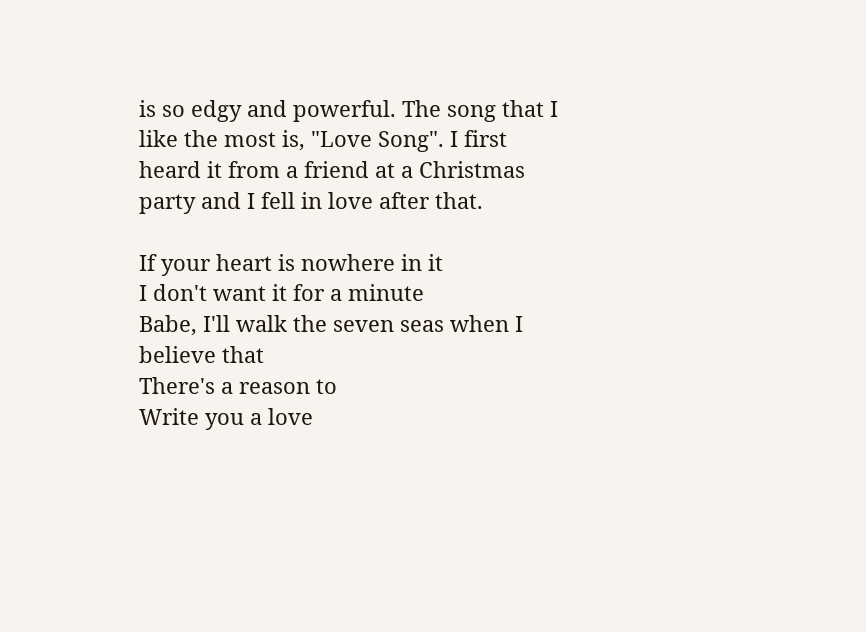is so edgy and powerful. The song that I like the most is, "Love Song". I first heard it from a friend at a Christmas party and I fell in love after that.

If your heart is nowhere in it
I don't want it for a minute
Babe, I'll walk the seven seas when I believe that
There's a reason to
Write you a love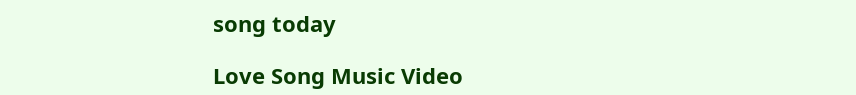song today

Love Song Music Video